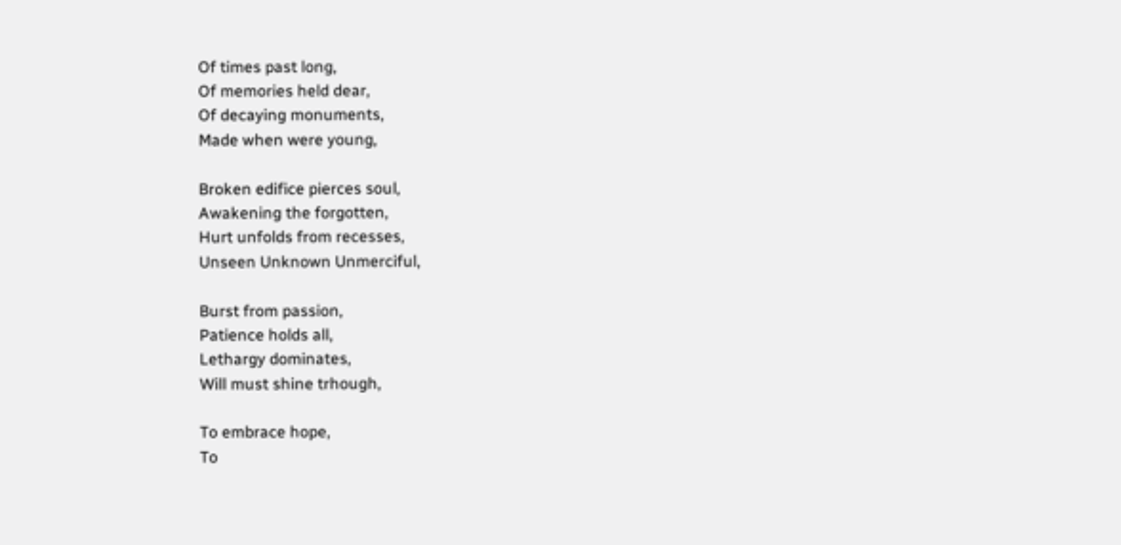Of times past long,
Of memories held dear,
Of decaying monuments,
Made when were young,

Broken edifice pierces soul,
Awakening the forgotten,
Hurt unfolds from recesses,
Unseen Unknown Unmerciful,

Burst from passion,
Patience holds all,
Lethargy dominates,
Will must shine trhough,

To embrace hope,
To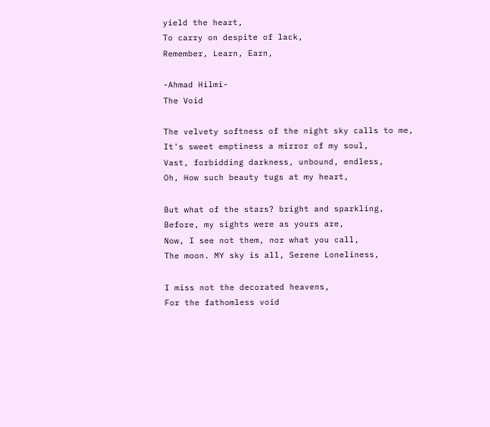yield the heart,
To carry on despite of lack,
Remember, Learn, Earn,

-Ahmad Hilmi-
The Void

The velvety softness of the night sky calls to me,
It's sweet emptiness a mirror of my soul,
Vast, forbidding darkness, unbound, endless,
Oh, How such beauty tugs at my heart,

But what of the stars? bright and sparkling,
Before, my sights were as yours are,
Now, I see not them, nor what you call,
The moon. MY sky is all, Serene Loneliness,

I miss not the decorated heavens,
For the fathomless void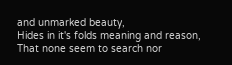and unmarked beauty,
Hides in it's folds meaning and reason,
That none seem to search nor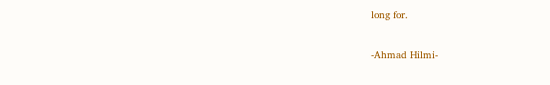long for.

-Ahmad Hilmi-